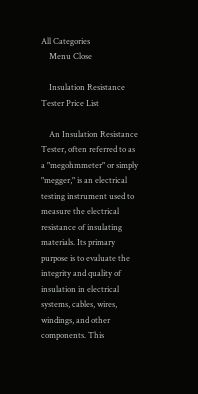All Categories
    Menu Close

    Insulation Resistance Tester Price List

    An Insulation Resistance Tester, often referred to as a "megohmmeter" or simply "megger," is an electrical testing instrument used to measure the electrical resistance of insulating materials. Its primary purpose is to evaluate the integrity and quality of insulation in electrical systems, cables, wires, windings, and other components. This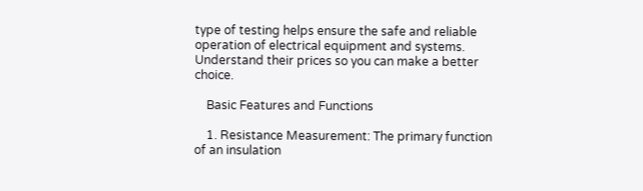type of testing helps ensure the safe and reliable operation of electrical equipment and systems. Understand their prices so you can make a better choice.

    Basic Features and Functions

    1. Resistance Measurement: The primary function of an insulation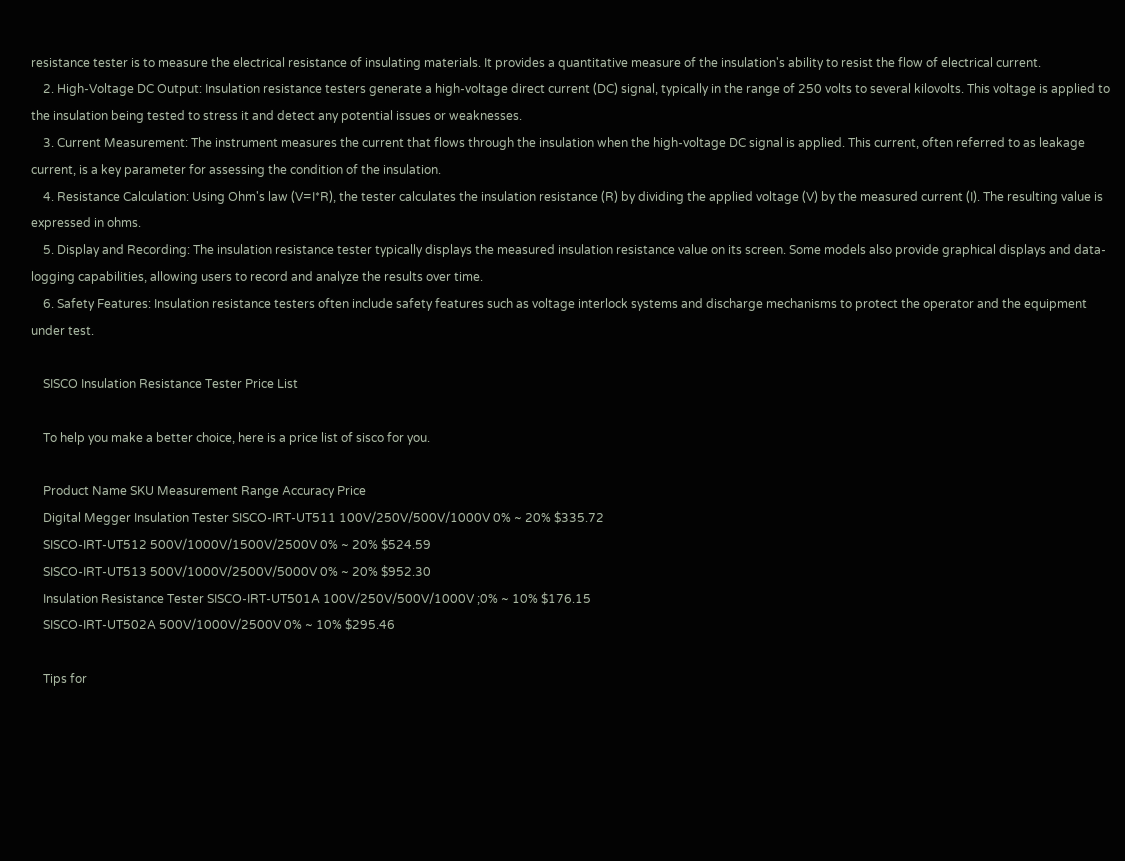resistance tester is to measure the electrical resistance of insulating materials. It provides a quantitative measure of the insulation's ability to resist the flow of electrical current.
    2. High-Voltage DC Output: Insulation resistance testers generate a high-voltage direct current (DC) signal, typically in the range of 250 volts to several kilovolts. This voltage is applied to the insulation being tested to stress it and detect any potential issues or weaknesses.
    3. Current Measurement: The instrument measures the current that flows through the insulation when the high-voltage DC signal is applied. This current, often referred to as leakage current, is a key parameter for assessing the condition of the insulation.
    4. Resistance Calculation: Using Ohm's law (V=I*R), the tester calculates the insulation resistance (R) by dividing the applied voltage (V) by the measured current (I). The resulting value is expressed in ohms.
    5. Display and Recording: The insulation resistance tester typically displays the measured insulation resistance value on its screen. Some models also provide graphical displays and data-logging capabilities, allowing users to record and analyze the results over time.
    6. Safety Features: Insulation resistance testers often include safety features such as voltage interlock systems and discharge mechanisms to protect the operator and the equipment under test.

    SISCO Insulation Resistance Tester Price List

    To help you make a better choice, here is a price list of sisco for you.

    Product Name SKU Measurement Range Accuracy Price
    Digital Megger Insulation Tester SISCO-IRT-UT511 100V/250V/500V/1000V 0% ~ 20% $335.72
    SISCO-IRT-UT512 500V/1000V/1500V/2500V 0% ~ 20% $524.59
    SISCO-IRT-UT513 500V/1000V/2500V/5000V 0% ~ 20% $952.30
    Insulation Resistance Tester SISCO-IRT-UT501A 100V/250V/500V/1000V ;0% ~ 10% $176.15
    SISCO-IRT-UT502A 500V/1000V/2500V 0% ~ 10% $295.46

    Tips for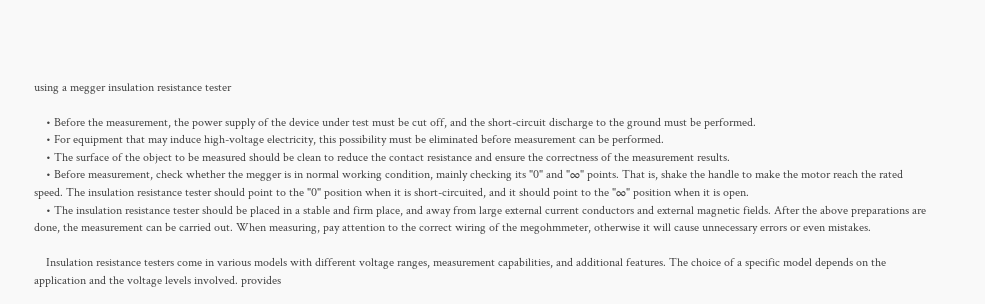using a megger insulation resistance tester

    • Before the measurement, the power supply of the device under test must be cut off, and the short-circuit discharge to the ground must be performed.
    • For equipment that may induce high-voltage electricity, this possibility must be eliminated before measurement can be performed.
    • The surface of the object to be measured should be clean to reduce the contact resistance and ensure the correctness of the measurement results.
    • Before measurement, check whether the megger is in normal working condition, mainly checking its "0" and "∞" points. That is, shake the handle to make the motor reach the rated speed. The insulation resistance tester should point to the "0" position when it is short-circuited, and it should point to the "∞" position when it is open.
    • The insulation resistance tester should be placed in a stable and firm place, and away from large external current conductors and external magnetic fields. After the above preparations are done, the measurement can be carried out. When measuring, pay attention to the correct wiring of the megohmmeter, otherwise it will cause unnecessary errors or even mistakes.

    Insulation resistance testers come in various models with different voltage ranges, measurement capabilities, and additional features. The choice of a specific model depends on the application and the voltage levels involved. provides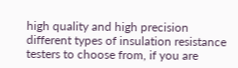high quality and high precision different types of insulation resistance testers to choose from, if you are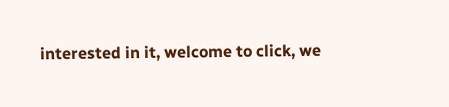interested in it, welcome to click, we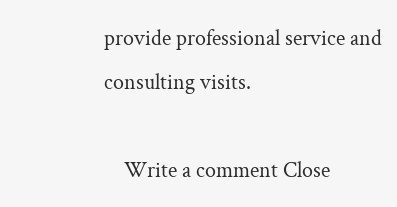provide professional service and consulting visits.

    Write a comment Close